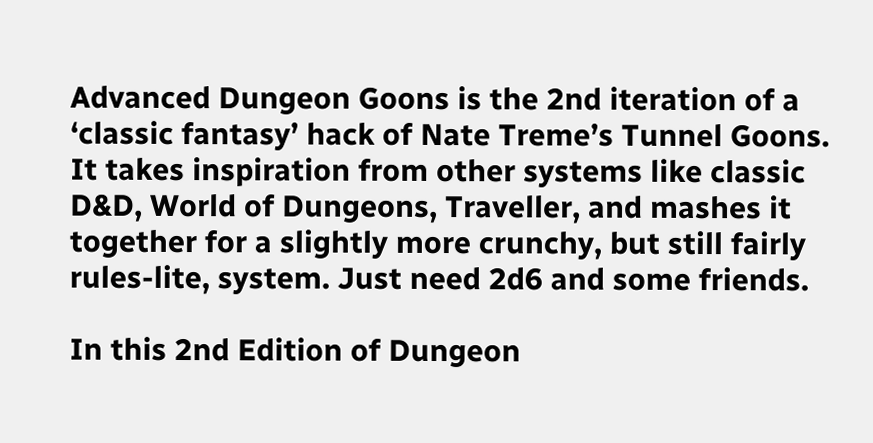Advanced Dungeon Goons is the 2nd iteration of a ‘classic fantasy’ hack of Nate Treme’s Tunnel Goons. It takes inspiration from other systems like classic D&D, World of Dungeons, Traveller, and mashes it together for a slightly more crunchy, but still fairly rules-lite, system. Just need 2d6 and some friends.

In this 2nd Edition of Dungeon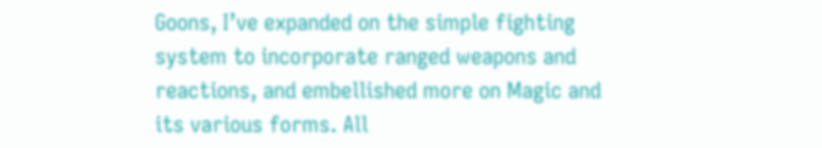Goons, I’ve expanded on the simple fighting system to incorporate ranged weapons and reactions, and embellished more on Magic and its various forms. All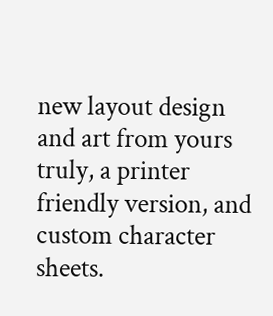new layout design and art from yours truly, a printer friendly version, and custom character sheets.